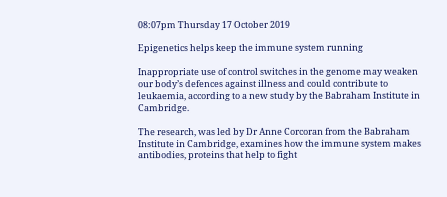08:07pm Thursday 17 October 2019

Epigenetics helps keep the immune system running

Inappropriate use of control switches in the genome may weaken our body’s defences against illness and could contribute to leukaemia, according to a new study by the Babraham Institute in Cambridge.

The research, was led by Dr Anne Corcoran from the Babraham Institute in Cambridge, examines how the immune system makes antibodies, proteins that help to fight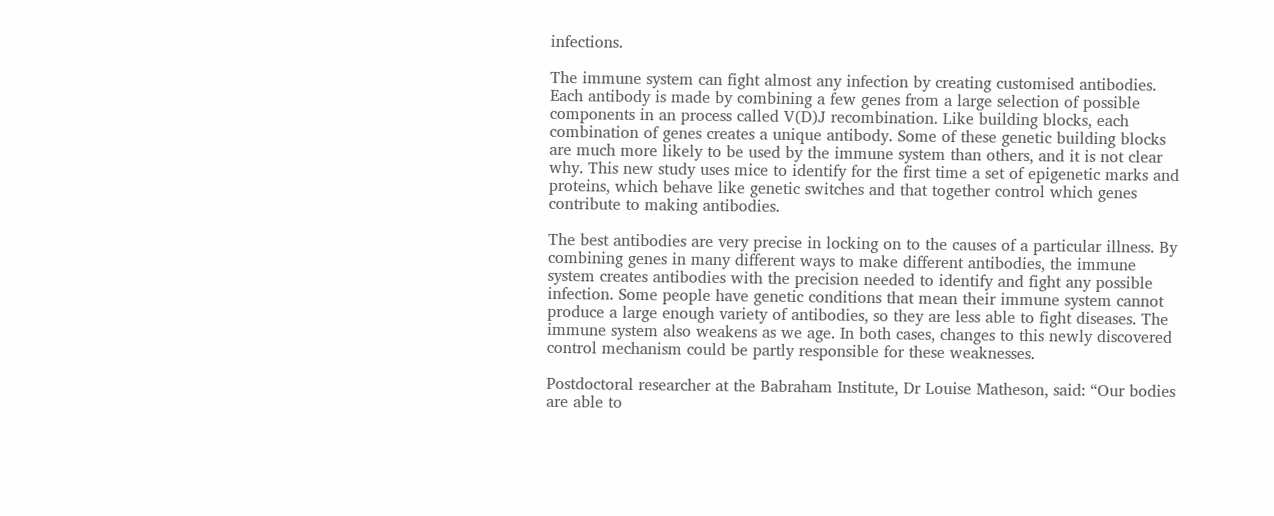infections.

The immune system can fight almost any infection by creating customised antibodies. Each antibody is made by combining a few genes from a large selection of possible components in an process called V(D)J recombination. Like building blocks, each combination of genes creates a unique antibody. Some of these genetic building blocks are much more likely to be used by the immune system than others, and it is not clear why. This new study uses mice to identify for the first time a set of epigenetic marks and proteins, which behave like genetic switches and that together control which genes contribute to making antibodies.

The best antibodies are very precise in locking on to the causes of a particular illness. By combining genes in many different ways to make different antibodies, the immune system creates antibodies with the precision needed to identify and fight any possible infection. Some people have genetic conditions that mean their immune system cannot produce a large enough variety of antibodies, so they are less able to fight diseases. The immune system also weakens as we age. In both cases, changes to this newly discovered control mechanism could be partly responsible for these weaknesses.

Postdoctoral researcher at the Babraham Institute, Dr Louise Matheson, said: “Our bodies are able to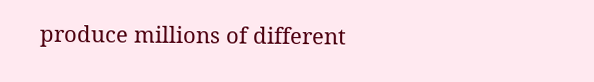produce millions of different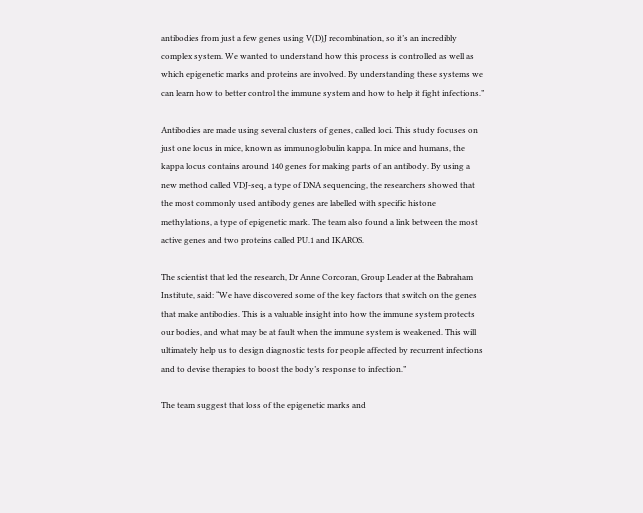antibodies from just a few genes using V(D)J recombination, so it’s an incredibly complex system. We wanted to understand how this process is controlled as well as which epigenetic marks and proteins are involved. By understanding these systems we can learn how to better control the immune system and how to help it fight infections.”

Antibodies are made using several clusters of genes, called loci. This study focuses on just one locus in mice, known as immunoglobulin kappa. In mice and humans, the kappa locus contains around 140 genes for making parts of an antibody. By using a new method called VDJ-seq, a type of DNA sequencing, the researchers showed that the most commonly used antibody genes are labelled with specific histone methylations, a type of epigenetic mark. The team also found a link between the most active genes and two proteins called PU.1 and IKAROS.

The scientist that led the research, Dr Anne Corcoran, Group Leader at the Babraham Institute, said: “We have discovered some of the key factors that switch on the genes that make antibodies. This is a valuable insight into how the immune system protects our bodies, and what may be at fault when the immune system is weakened. This will ultimately help us to design diagnostic tests for people affected by recurrent infections and to devise therapies to boost the body’s response to infection.”

The team suggest that loss of the epigenetic marks and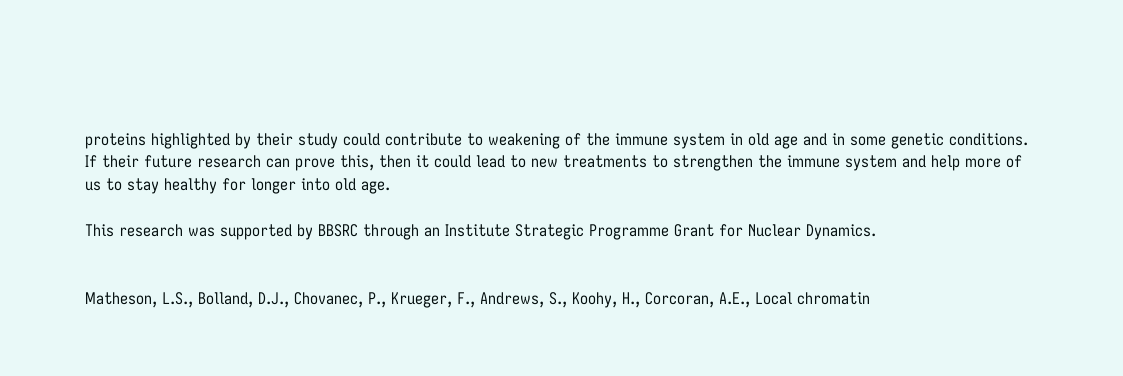proteins highlighted by their study could contribute to weakening of the immune system in old age and in some genetic conditions. If their future research can prove this, then it could lead to new treatments to strengthen the immune system and help more of us to stay healthy for longer into old age.

This research was supported by BBSRC through an Institute Strategic Programme Grant for Nuclear Dynamics.


Matheson, L.S., Bolland, D.J., Chovanec, P., Krueger, F., Andrews, S., Koohy, H., Corcoran, A.E., Local chromatin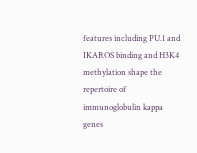features including PU.1 and IKAROS binding and H3K4 methylation shape the repertoire of immunoglobulin kappa genes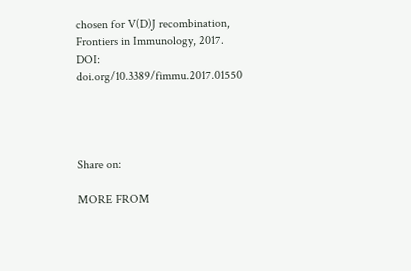chosen for V(D)J recombination, Frontiers in Immunology, 2017.
DOI: doi.org/10.3389/fimmu.2017.01550




Share on:

MORE FROM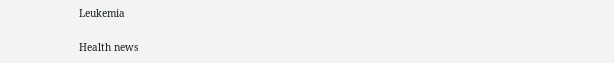Leukemia

Health news